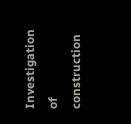Investigation of construction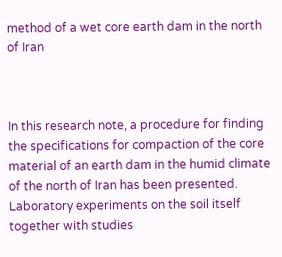method of a wet core earth dam in the north of Iran



In this research note, a procedure for finding the specifications for compaction of the core material of an earth dam in the humid climate of the north of Iran has been presented.  Laboratory experiments on the soil itself together with studies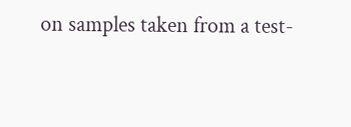on samples taken from a test-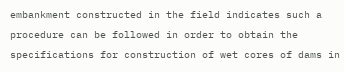embankment constructed in the field indicates such a procedure can be followed in order to obtain the specifications for construction of wet cores of dams in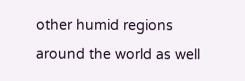other humid regions around the world as well